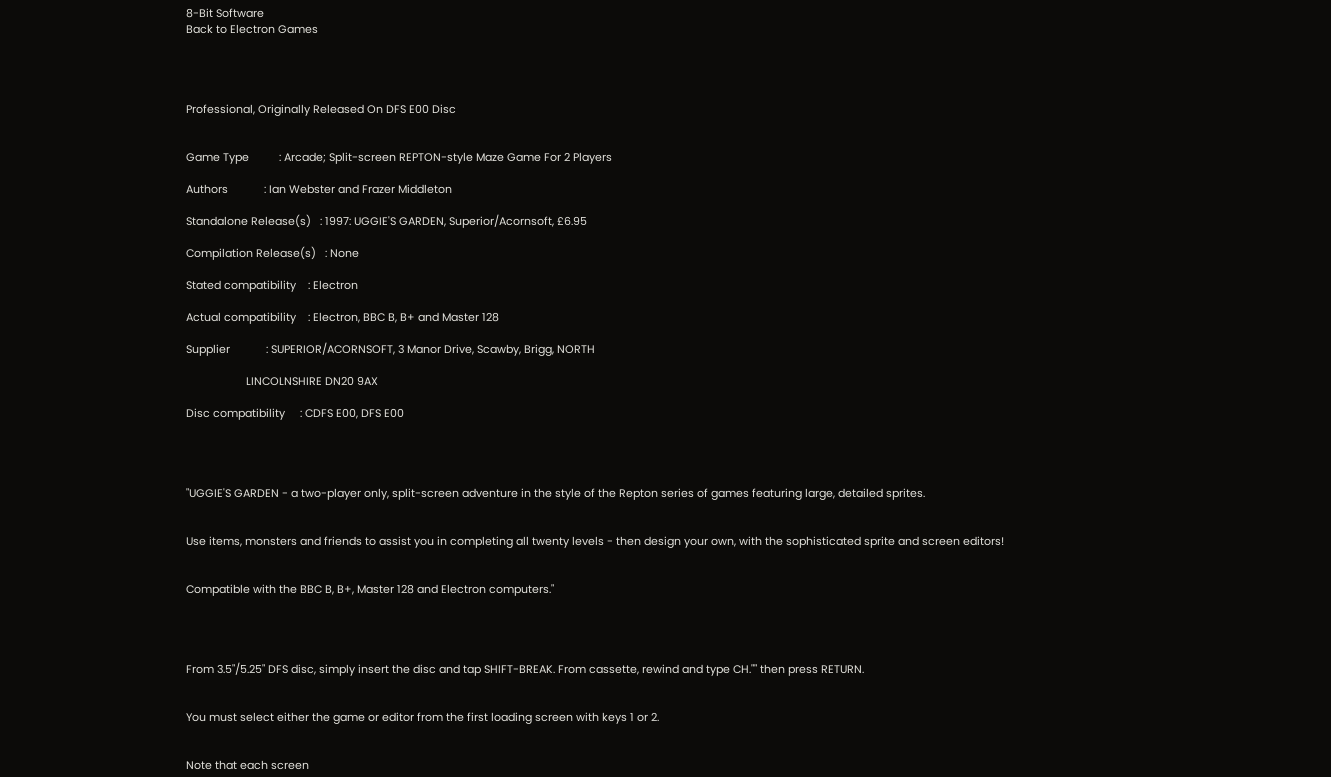8-Bit Software
Back to Electron Games




Professional, Originally Released On DFS E00 Disc


Game Type          : Arcade; Split-screen REPTON-style Maze Game For 2 Players

Authors            : Ian Webster and Frazer Middleton

Standalone Release(s)   : 1997: UGGIE'S GARDEN, Superior/Acornsoft, £6.95

Compilation Release(s)   : None

Stated compatibility    : Electron

Actual compatibility    : Electron, BBC B, B+ and Master 128

Supplier            : SUPERIOR/ACORNSOFT, 3 Manor Drive, Scawby, Brigg, NORTH

                    LINCOLNSHIRE DN20 9AX

Disc compatibility     : CDFS E00, DFS E00




"UGGIE'S GARDEN - a two-player only, split-screen adventure in the style of the Repton series of games featuring large, detailed sprites.


Use items, monsters and friends to assist you in completing all twenty levels - then design your own, with the sophisticated sprite and screen editors!


Compatible with the BBC B, B+, Master 128 and Electron computers."




From 3.5"/5.25" DFS disc, simply insert the disc and tap SHIFT-BREAK. From cassette, rewind and type CH."" then press RETURN.


You must select either the game or editor from the first loading screen with keys 1 or 2.


Note that each screen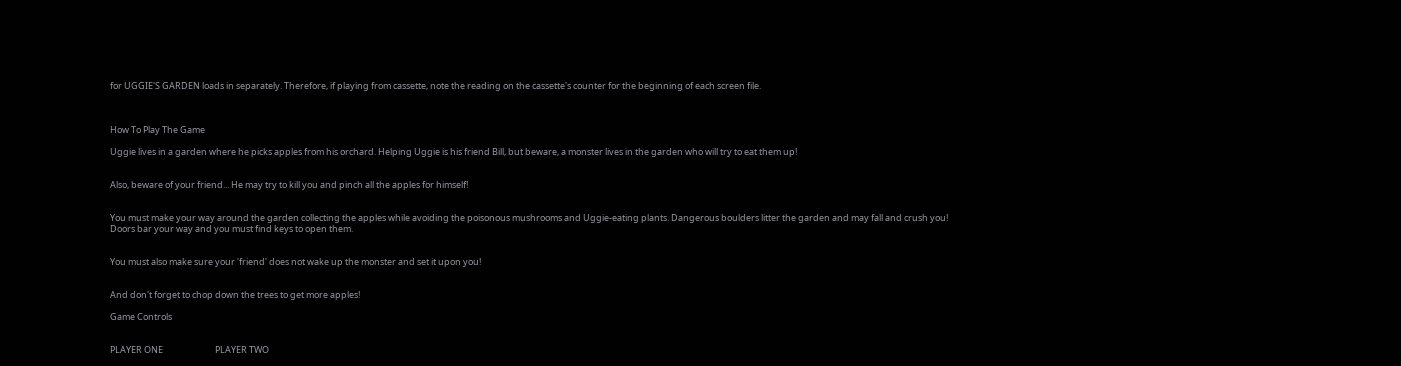for UGGIE'S GARDEN loads in separately. Therefore, if playing from cassette, note the reading on the cassette's counter for the beginning of each screen file.



How To Play The Game

Uggie lives in a garden where he picks apples from his orchard. Helping Uggie is his friend Bill, but beware, a monster lives in the garden who will try to eat them up!


Also, beware of your friend... He may try to kill you and pinch all the apples for himself!


You must make your way around the garden collecting the apples while avoiding the poisonous mushrooms and Uggie-eating plants. Dangerous boulders litter the garden and may fall and crush you! Doors bar your way and you must find keys to open them.


You must also make sure your 'friend' does not wake up the monster and set it upon you!


And don't forget to chop down the trees to get more apples!

Game Controls


PLAYER ONE                          PLAYER TWO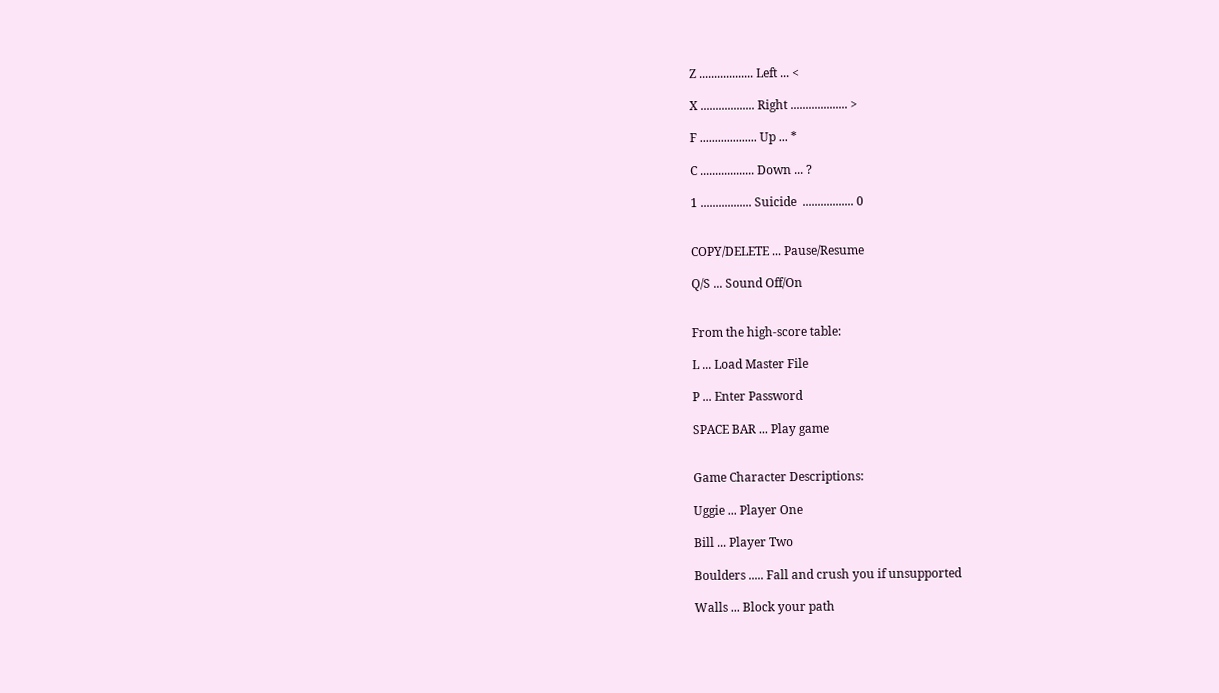Z .................. Left ... <

X .................. Right ................... >

F ................... Up ... *

C .................. Down ... ?

1 ................. Suicide  ................. 0


COPY/DELETE ... Pause/Resume

Q/S ... Sound Off/On


From the high-score table:

L ... Load Master File

P ... Enter Password

SPACE BAR ... Play game


Game Character Descriptions:

Uggie ... Player One

Bill ... Player Two

Boulders ..... Fall and crush you if unsupported

Walls ... Block your path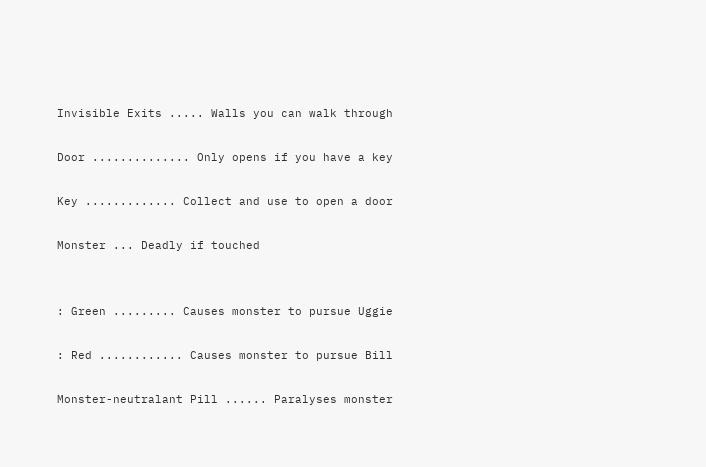Invisible Exits ..... Walls you can walk through

Door .............. Only opens if you have a key

Key ............. Collect and use to open a door

Monster ... Deadly if touched


: Green ......... Causes monster to pursue Uggie

: Red ............ Causes monster to pursue Bill

Monster-neutralant Pill ...... Paralyses monster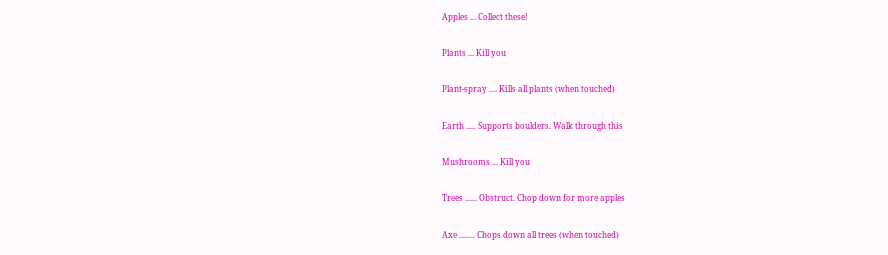Apples ... Collect these!

Plants ... Kill you

Plant-spray .... Kills all plants (when touched)

Earth ..... Supports boulders. Walk through this

Mushrooms ... Kill you

Trees ...... Obstruct. Chop down for more apples

Axe ........ Chops down all trees (when touched)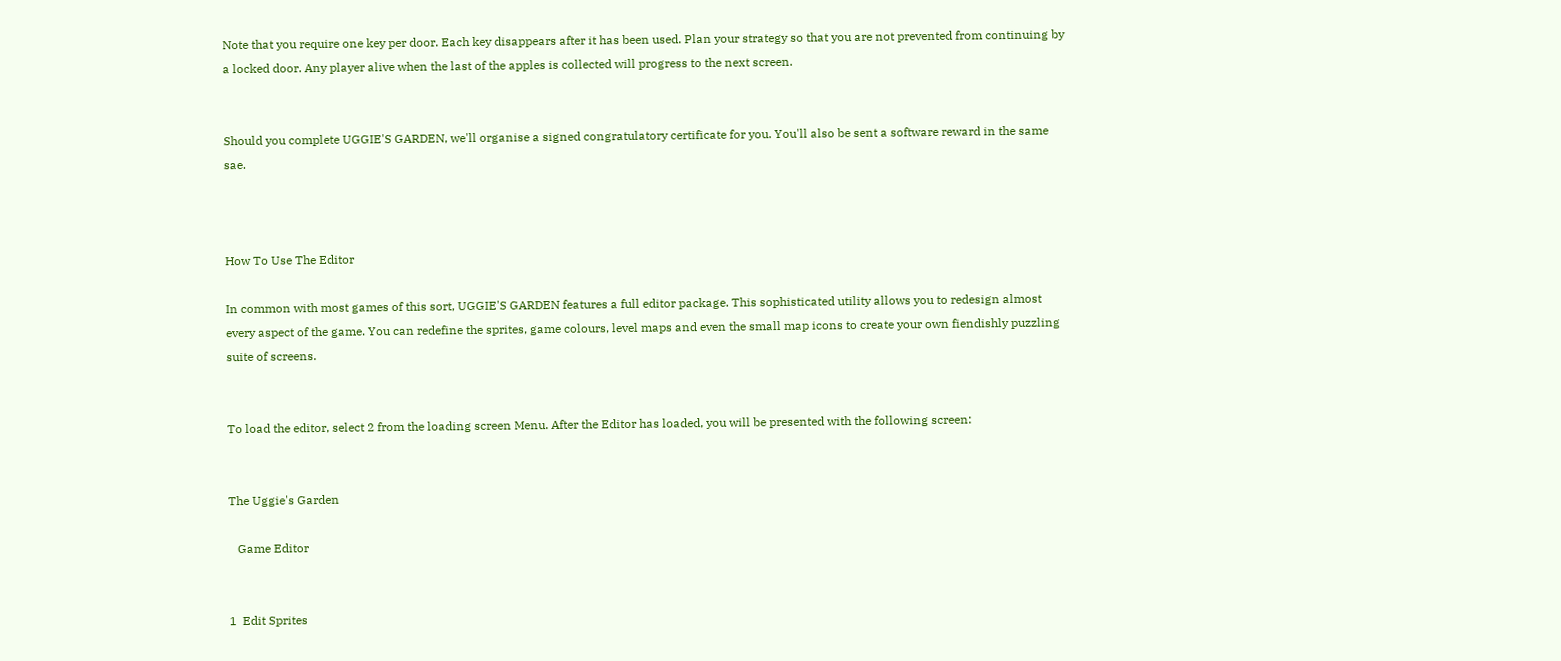Note that you require one key per door. Each key disappears after it has been used. Plan your strategy so that you are not prevented from continuing by a locked door. Any player alive when the last of the apples is collected will progress to the next screen.


Should you complete UGGIE'S GARDEN, we'll organise a signed congratulatory certificate for you. You'll also be sent a software reward in the same sae.



How To Use The Editor

In common with most games of this sort, UGGIE'S GARDEN features a full editor package. This sophisticated utility allows you to redesign almost every aspect of the game. You can redefine the sprites, game colours, level maps and even the small map icons to create your own fiendishly puzzling suite of screens.


To load the editor, select 2 from the loading screen Menu. After the Editor has loaded, you will be presented with the following screen:


The Uggie's Garden

   Game Editor


1  Edit Sprites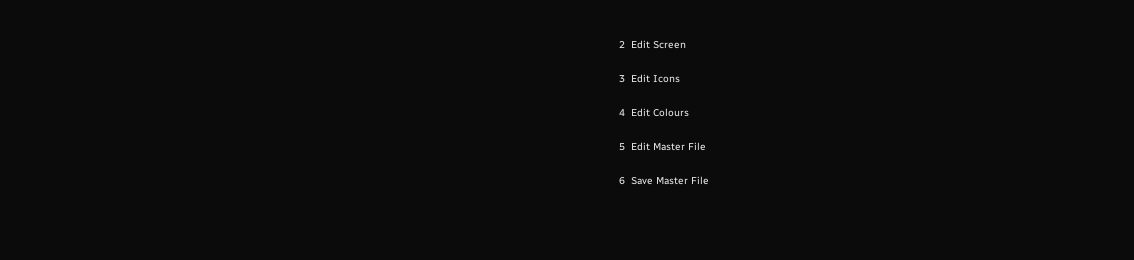2  Edit Screen

3  Edit Icons

4  Edit Colours

5  Edit Master File

6  Save Master File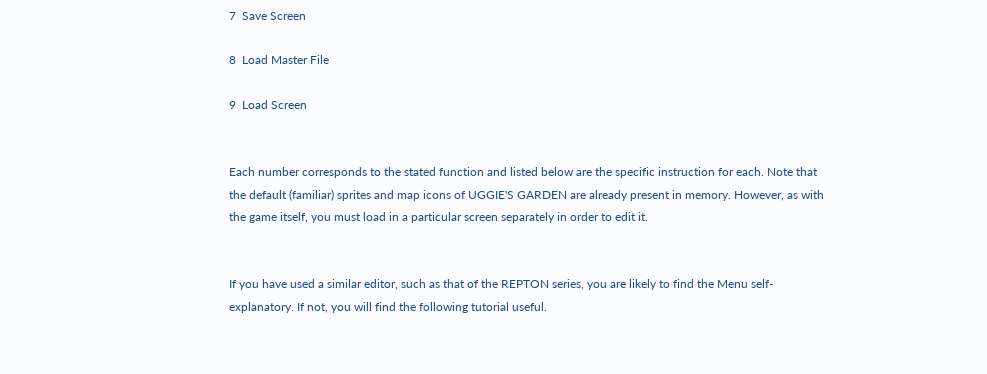7  Save Screen

8  Load Master File

9  Load Screen


Each number corresponds to the stated function and listed below are the specific instruction for each. Note that the default (familiar) sprites and map icons of UGGIE'S GARDEN are already present in memory. However, as with the game itself, you must load in a particular screen separately in order to edit it.


If you have used a similar editor, such as that of the REPTON series, you are likely to find the Menu self-explanatory. If not, you will find the following tutorial useful.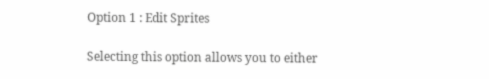Option 1 : Edit Sprites

Selecting this option allows you to either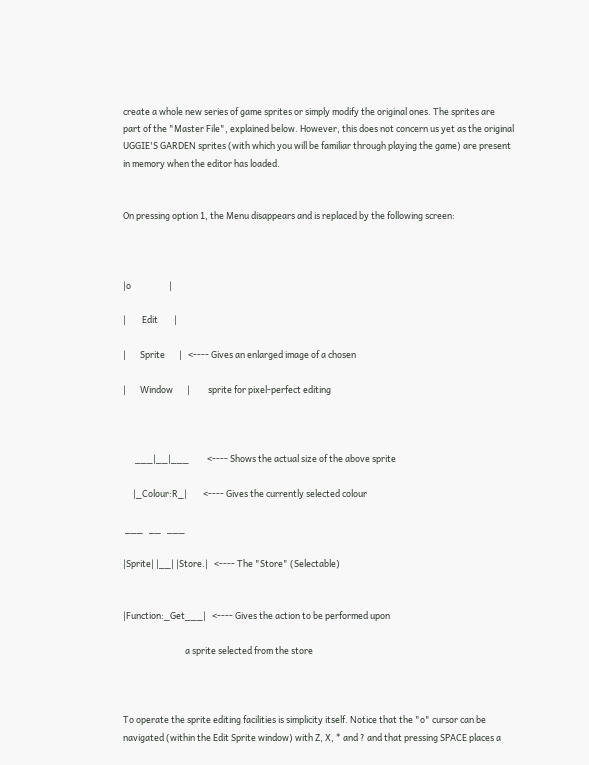create a whole new series of game sprites or simply modify the original ones. The sprites are part of the "Master File", explained below. However, this does not concern us yet as the original UGGIE'S GARDEN sprites (with which you will be familiar through playing the game) are present in memory when the editor has loaded.


On pressing option 1, the Menu disappears and is replaced by the following screen:



|o                   |

|        Edit        |

|       Sprite       |   <---- Gives an enlarged image of a chosen

|       Window       |         sprite for pixel-perfect editing



      ___|__|___         <---- Shows the actual size of the above sprite

     |_Colour:R_|        <---- Gives the currently selected colour

 ___   __   ___

|Sprite| |__| |Store.|   <---- The "Store" (Selectable)


|Function:_Get___|   <---- Gives the action to be performed upon

                               a sprite selected from the store



To operate the sprite editing facilities is simplicity itself. Notice that the "o" cursor can be navigated (within the Edit Sprite window) with Z, X, * and ? and that pressing SPACE places a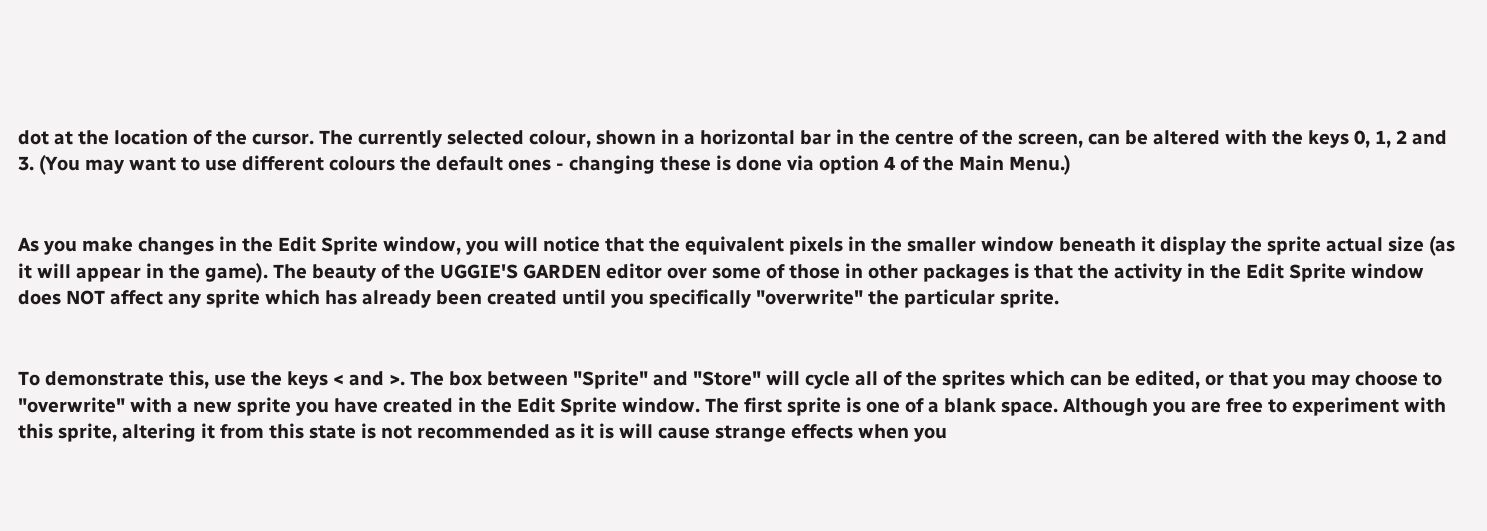dot at the location of the cursor. The currently selected colour, shown in a horizontal bar in the centre of the screen, can be altered with the keys 0, 1, 2 and 3. (You may want to use different colours the default ones - changing these is done via option 4 of the Main Menu.)


As you make changes in the Edit Sprite window, you will notice that the equivalent pixels in the smaller window beneath it display the sprite actual size (as it will appear in the game). The beauty of the UGGIE'S GARDEN editor over some of those in other packages is that the activity in the Edit Sprite window does NOT affect any sprite which has already been created until you specifically "overwrite" the particular sprite.


To demonstrate this, use the keys < and >. The box between "Sprite" and "Store" will cycle all of the sprites which can be edited, or that you may choose to "overwrite" with a new sprite you have created in the Edit Sprite window. The first sprite is one of a blank space. Although you are free to experiment with this sprite, altering it from this state is not recommended as it is will cause strange effects when you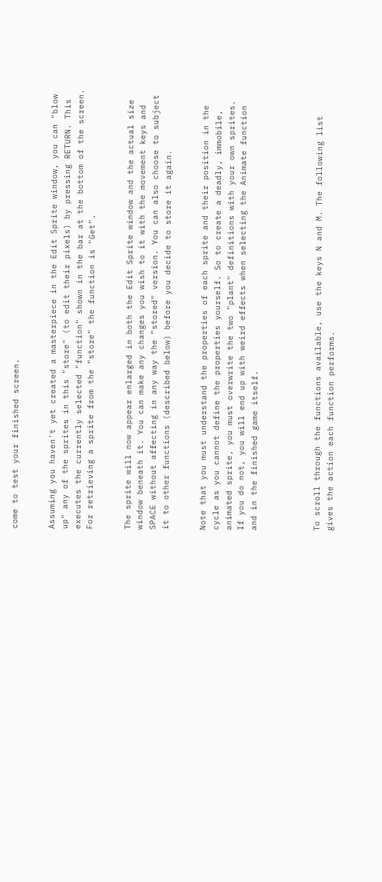come to test your finished screen.


Assuming you haven't yet created a masterpiece in the Edit Sprite window, you can "blow up" any of the sprites in this "store" (to edit their pixels) by pressing RETURN. This executes the currently selected "function" shown in the bar at the bottom of the screen. For retrieving a sprite from the "store" the function is "Get".


The sprite will now appear enlarged in both the Edit Sprite window and the actual size window beneath it. You can make any changes you wish to it with the movement keys and SPACE without affecting in any way the "stored" version. You can also choose to subject it to other functions (described below) before you decide to store it again.


Note that you must understand the properties of each sprite and their position in the cycle as you cannot define the properties yourself. So to create a deadly, immobile, animated sprite, you must overwrite the two "plant" definitions with your own sprites. If you do not, you will end up with weird effects when selecting the Animate function and in the finished game itself.




To scroll through the functions available, use the keys N and M. The following list gives the action each function performs.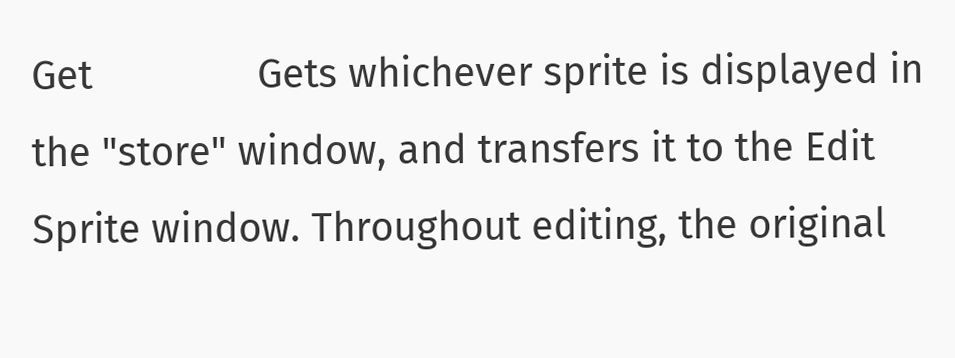Get               Gets whichever sprite is displayed in the "store" window, and transfers it to the Edit Sprite window. Throughout editing, the original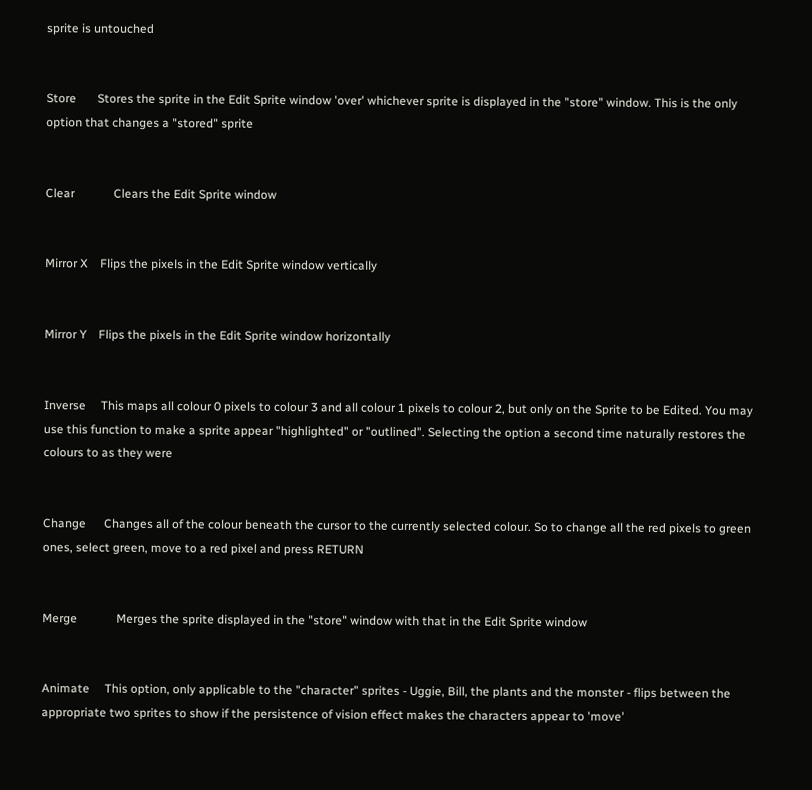sprite is untouched


Store       Stores the sprite in the Edit Sprite window 'over' whichever sprite is displayed in the "store" window. This is the only option that changes a "stored" sprite


Clear             Clears the Edit Sprite window


Mirror X    Flips the pixels in the Edit Sprite window vertically


Mirror Y    Flips the pixels in the Edit Sprite window horizontally


Inverse     This maps all colour 0 pixels to colour 3 and all colour 1 pixels to colour 2, but only on the Sprite to be Edited. You may use this function to make a sprite appear "highlighted" or "outlined". Selecting the option a second time naturally restores the colours to as they were


Change      Changes all of the colour beneath the cursor to the currently selected colour. So to change all the red pixels to green ones, select green, move to a red pixel and press RETURN


Merge             Merges the sprite displayed in the "store" window with that in the Edit Sprite window


Animate     This option, only applicable to the "character" sprites - Uggie, Bill, the plants and the monster - flips between the appropriate two sprites to show if the persistence of vision effect makes the characters appear to 'move'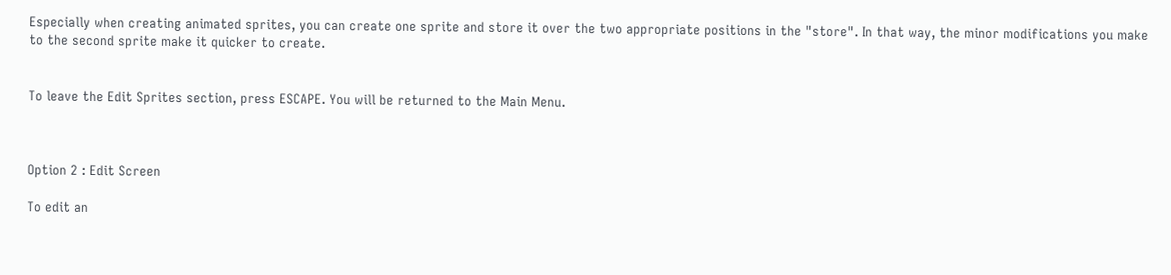Especially when creating animated sprites, you can create one sprite and store it over the two appropriate positions in the "store". In that way, the minor modifications you make to the second sprite make it quicker to create.


To leave the Edit Sprites section, press ESCAPE. You will be returned to the Main Menu.



Option 2 : Edit Screen

To edit an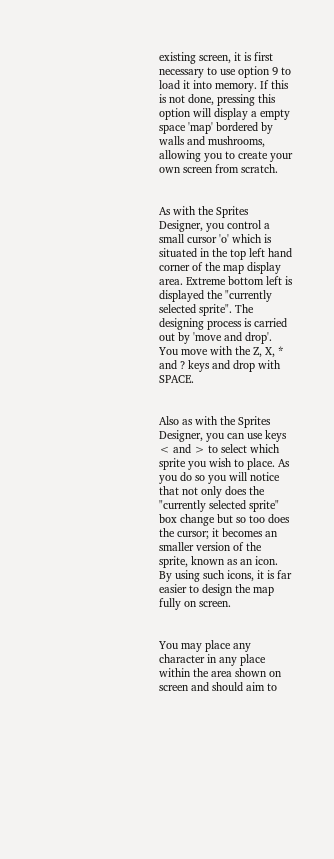existing screen, it is first necessary to use option 9 to load it into memory. If this is not done, pressing this option will display a empty space 'map' bordered by walls and mushrooms, allowing you to create your own screen from scratch.


As with the Sprites Designer, you control a small cursor 'o' which is situated in the top left hand corner of the map display area. Extreme bottom left is displayed the "currently selected sprite". The designing process is carried out by 'move and drop'. You move with the Z, X, * and ? keys and drop with SPACE.


Also as with the Sprites Designer, you can use keys < and > to select which sprite you wish to place. As you do so you will notice that not only does the "currently selected sprite" box change but so too does the cursor; it becomes an smaller version of the sprite, known as an icon. By using such icons, it is far easier to design the map fully on screen.


You may place any character in any place within the area shown on screen and should aim to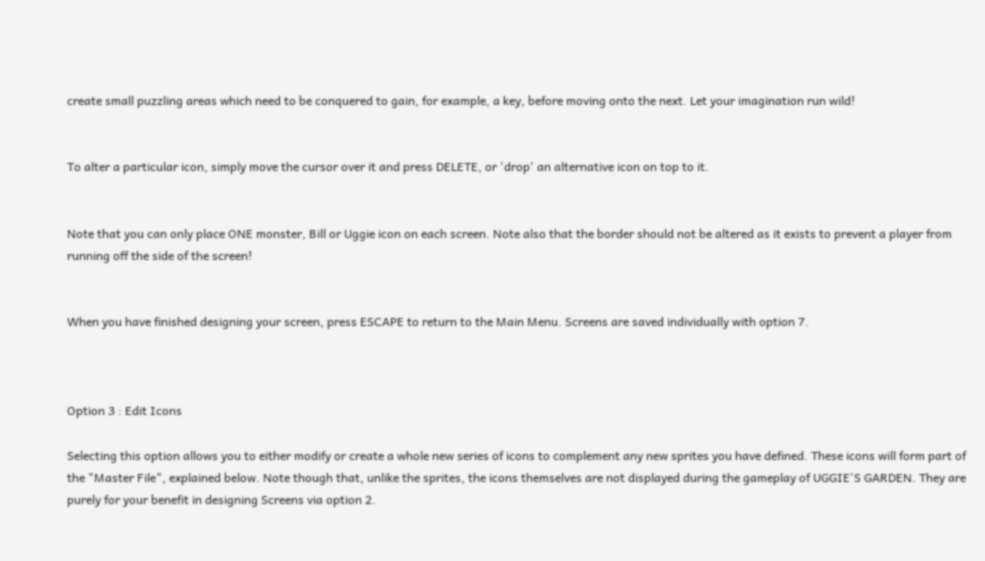create small puzzling areas which need to be conquered to gain, for example, a key, before moving onto the next. Let your imagination run wild!


To alter a particular icon, simply move the cursor over it and press DELETE, or 'drop' an alternative icon on top to it.


Note that you can only place ONE monster, Bill or Uggie icon on each screen. Note also that the border should not be altered as it exists to prevent a player from running off the side of the screen!


When you have finished designing your screen, press ESCAPE to return to the Main Menu. Screens are saved individually with option 7.



Option 3 : Edit Icons

Selecting this option allows you to either modify or create a whole new series of icons to complement any new sprites you have defined. These icons will form part of the "Master File", explained below. Note though that, unlike the sprites, the icons themselves are not displayed during the gameplay of UGGIE'S GARDEN. They are purely for your benefit in designing Screens via option 2.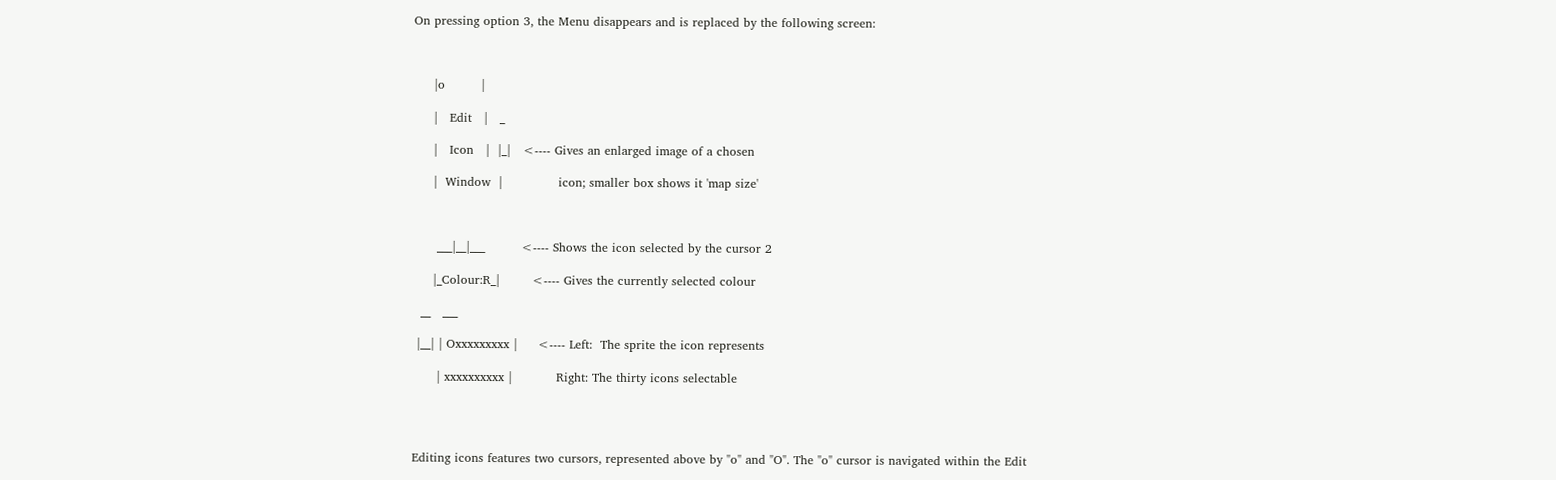On pressing option 3, the Menu disappears and is replaced by the following screen:



     |o         |

     |   Edit   |   _

     |   Icon   |  |_|   <---- Gives an enlarged image of a chosen

     |  Window  |              icon; smaller box shows it 'map size'



      ___|__|___         <---- Shows the icon selected by the cursor 2

     |_Colour:R_|        <---- Gives the currently selected colour

  __   ___

 |__| | Oxxxxxxxxx |     <---- Left:  The sprite the icon represents

      | xxxxxxxxxx |           Right: The thirty icons selectable




Editing icons features two cursors, represented above by "o" and "O". The "o" cursor is navigated within the Edit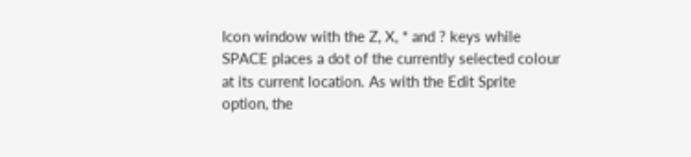Icon window with the Z, X, * and ? keys while SPACE places a dot of the currently selected colour at its current location. As with the Edit Sprite option, the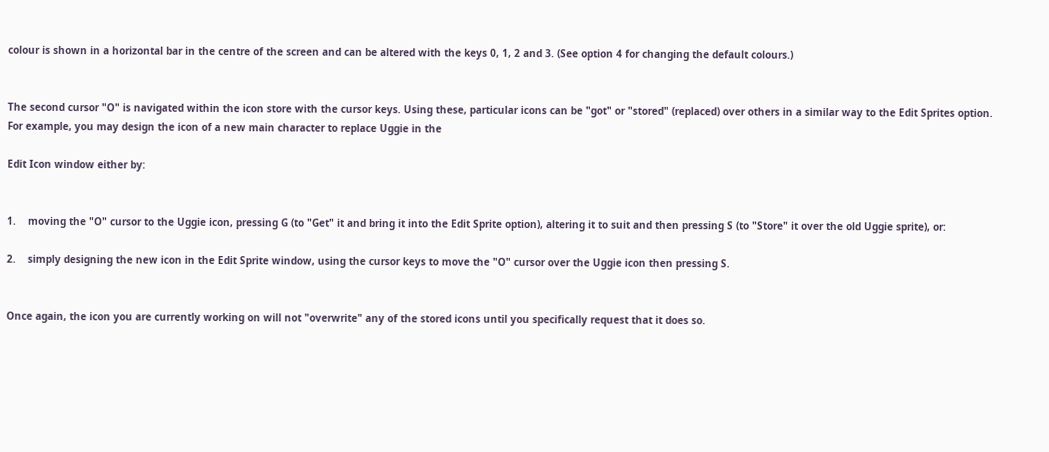colour is shown in a horizontal bar in the centre of the screen and can be altered with the keys 0, 1, 2 and 3. (See option 4 for changing the default colours.)


The second cursor "O" is navigated within the icon store with the cursor keys. Using these, particular icons can be "got" or "stored" (replaced) over others in a similar way to the Edit Sprites option. For example, you may design the icon of a new main character to replace Uggie in the

Edit Icon window either by:


1.    moving the "O" cursor to the Uggie icon, pressing G (to "Get" it and bring it into the Edit Sprite option), altering it to suit and then pressing S (to "Store" it over the old Uggie sprite), or:

2.    simply designing the new icon in the Edit Sprite window, using the cursor keys to move the "O" cursor over the Uggie icon then pressing S.


Once again, the icon you are currently working on will not "overwrite" any of the stored icons until you specifically request that it does so.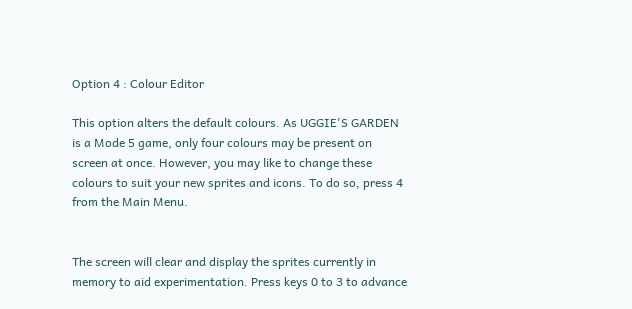Option 4 : Colour Editor

This option alters the default colours. As UGGIE'S GARDEN is a Mode 5 game, only four colours may be present on screen at once. However, you may like to change these colours to suit your new sprites and icons. To do so, press 4 from the Main Menu.


The screen will clear and display the sprites currently in memory to aid experimentation. Press keys 0 to 3 to advance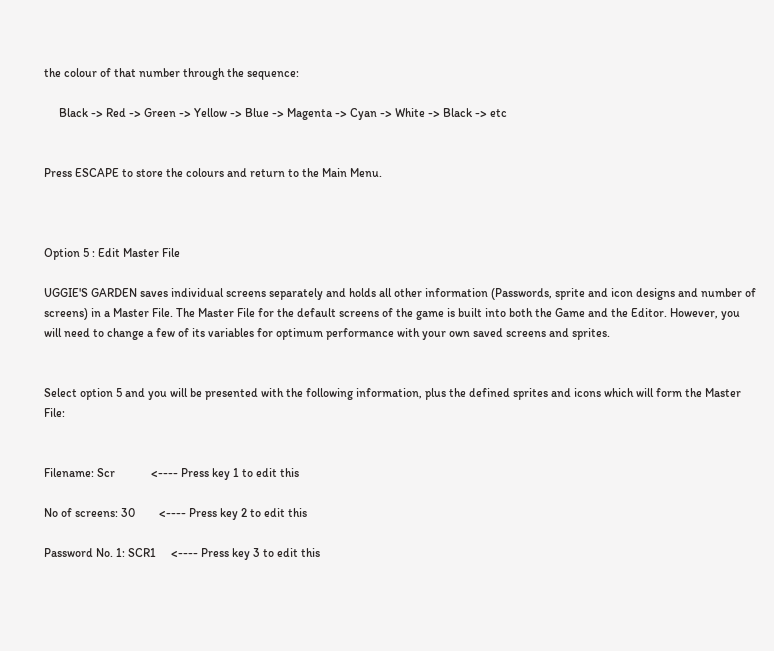the colour of that number through the sequence:

     Black -> Red -> Green -> Yellow -> Blue -> Magenta -> Cyan -> White -> Black -> etc


Press ESCAPE to store the colours and return to the Main Menu.



Option 5 : Edit Master File

UGGIE'S GARDEN saves individual screens separately and holds all other information (Passwords, sprite and icon designs and number of screens) in a Master File. The Master File for the default screens of the game is built into both the Game and the Editor. However, you will need to change a few of its variables for optimum performance with your own saved screens and sprites.


Select option 5 and you will be presented with the following information, plus the defined sprites and icons which will form the Master File:


Filename: Scr            <---- Press key 1 to edit this

No of screens: 30        <---- Press key 2 to edit this

Password No. 1: SCR1     <---- Press key 3 to edit this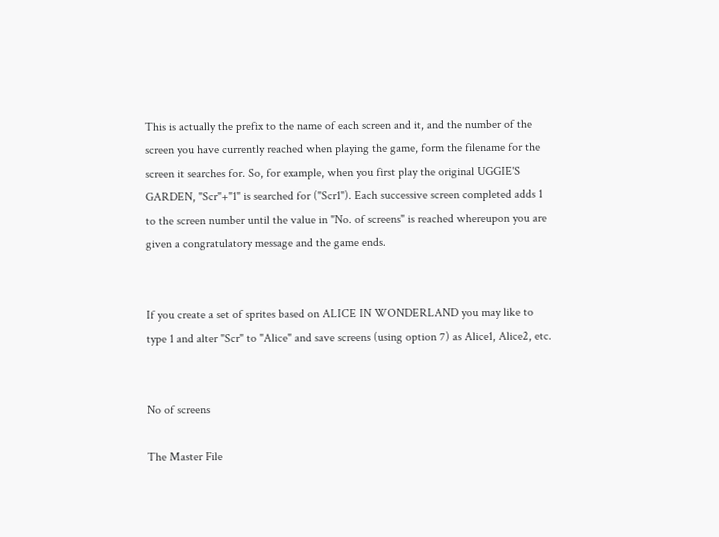This is actually the prefix to the name of each screen and it, and the number of the screen you have currently reached when playing the game, form the filename for the screen it searches for. So, for example, when you first play the original UGGIE'S GARDEN, "Scr"+"1" is searched for ("Scr1"). Each successive screen completed adds 1 to the screen number until the value in "No. of screens" is reached whereupon you are given a congratulatory message and the game ends.


If you create a set of sprites based on ALICE IN WONDERLAND you may like to type 1 and alter "Scr" to "Alice" and save screens (using option 7) as Alice1, Alice2, etc.


No of screens

The Master File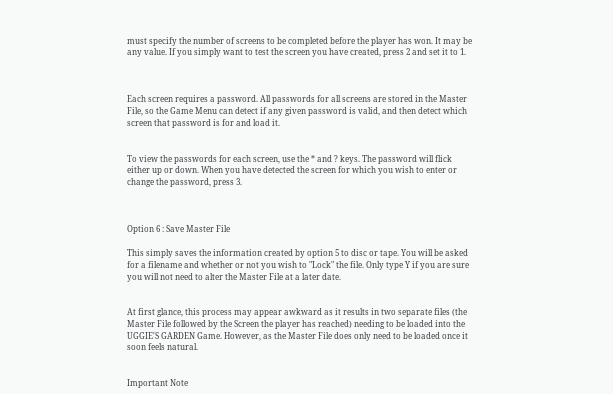must specify the number of screens to be completed before the player has won. It may be any value. If you simply want to test the screen you have created, press 2 and set it to 1.



Each screen requires a password. All passwords for all screens are stored in the Master File, so the Game Menu can detect if any given password is valid, and then detect which screen that password is for and load it.


To view the passwords for each screen, use the * and ? keys. The password will flick either up or down. When you have detected the screen for which you wish to enter or change the password, press 3.



Option 6 : Save Master File

This simply saves the information created by option 5 to disc or tape. You will be asked for a filename and whether or not you wish to "Lock" the file. Only type Y if you are sure you will not need to alter the Master File at a later date.


At first glance, this process may appear awkward as it results in two separate files (the Master File followed by the Screen the player has reached) needing to be loaded into the UGGIE'S GARDEN Game. However, as the Master File does only need to be loaded once it soon feels natural.


Important Note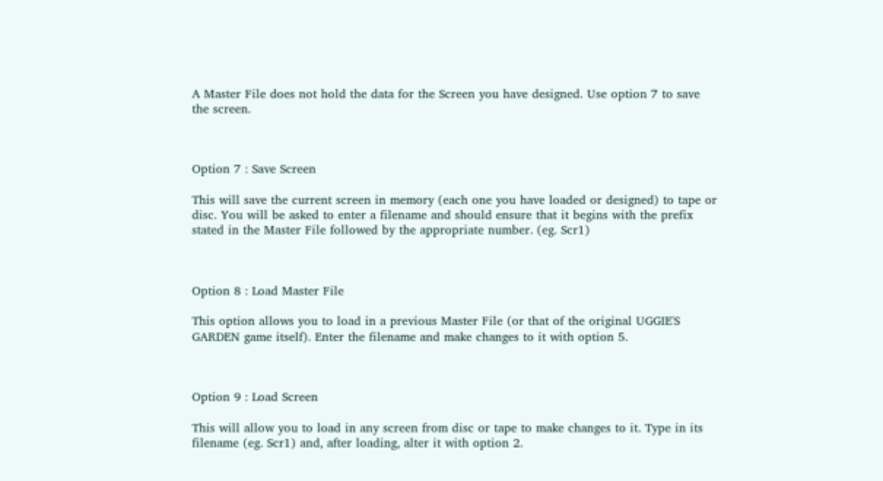A Master File does not hold the data for the Screen you have designed. Use option 7 to save the screen.



Option 7 : Save Screen

This will save the current screen in memory (each one you have loaded or designed) to tape or disc. You will be asked to enter a filename and should ensure that it begins with the prefix stated in the Master File followed by the appropriate number. (eg. Scr1)



Option 8 : Load Master File

This option allows you to load in a previous Master File (or that of the original UGGIE'S GARDEN game itself). Enter the filename and make changes to it with option 5.



Option 9 : Load Screen

This will allow you to load in any screen from disc or tape to make changes to it. Type in its filename (eg. Scr1) and, after loading, alter it with option 2.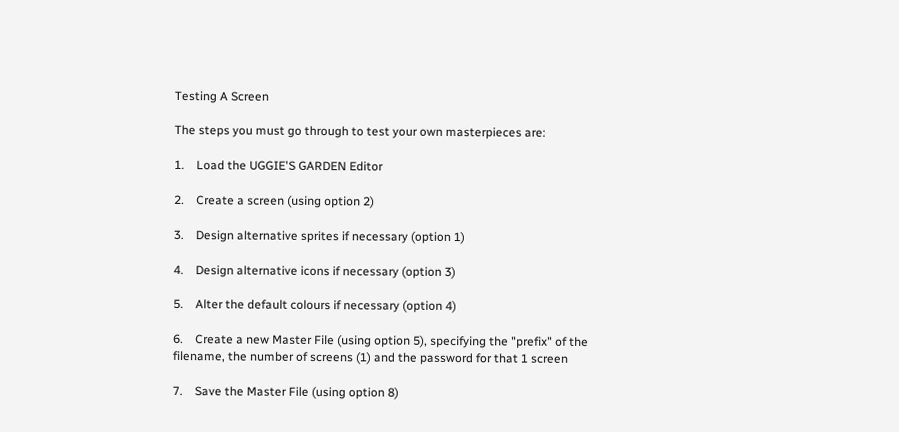Testing A Screen

The steps you must go through to test your own masterpieces are:

1.    Load the UGGIE'S GARDEN Editor

2.    Create a screen (using option 2)

3.    Design alternative sprites if necessary (option 1)

4.    Design alternative icons if necessary (option 3)

5.    Alter the default colours if necessary (option 4)

6.    Create a new Master File (using option 5), specifying the "prefix" of the filename, the number of screens (1) and the password for that 1 screen

7.    Save the Master File (using option 8)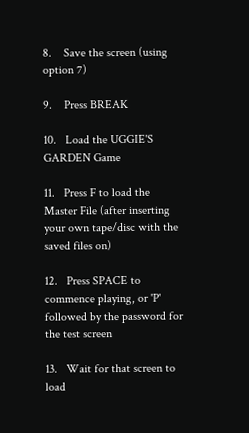8.    Save the screen (using option 7)

9.    Press BREAK

10.   Load the UGGIE'S GARDEN Game

11.   Press F to load the Master File (after inserting your own tape/disc with the saved files on)

12.   Press SPACE to commence playing, or 'P' followed by the password for the test screen

13.   Wait for that screen to load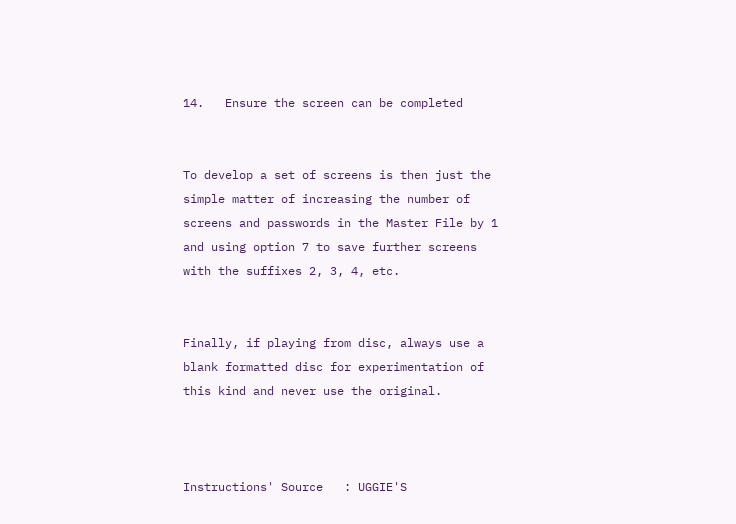14.   Ensure the screen can be completed


To develop a set of screens is then just the simple matter of increasing the number of screens and passwords in the Master File by 1 and using option 7 to save further screens with the suffixes 2, 3, 4, etc.


Finally, if playing from disc, always use a blank formatted disc for experimentation of this kind and never use the original.



Instructions' Source   : UGGIE'S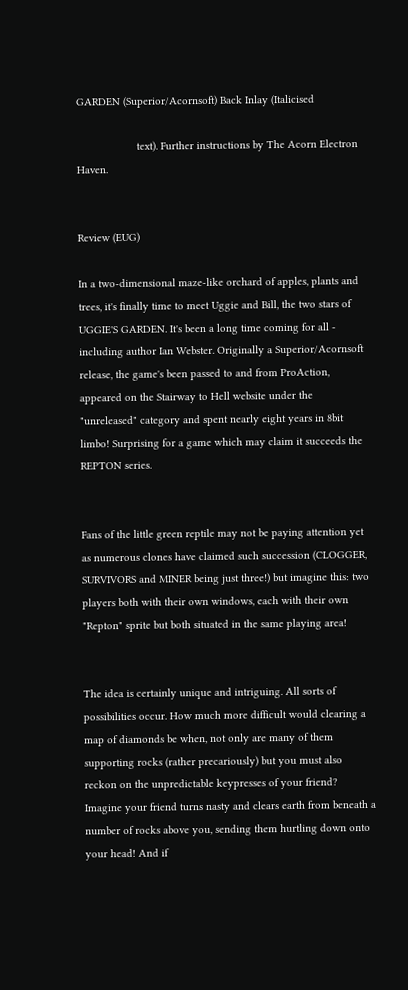GARDEN (Superior/Acornsoft) Back Inlay (Italicised

                    text). Further instructions by The Acorn Electron Haven.


Review (EUG)

In a two-dimensional maze-like orchard of apples, plants and trees, it's finally time to meet Uggie and Bill, the two stars of UGGIE'S GARDEN. It's been a long time coming for all - including author Ian Webster. Originally a Superior/Acornsoft release, the game's been passed to and from ProAction, appeared on the Stairway to Hell website under the "unreleased" category and spent nearly eight years in 8bit limbo! Surprising for a game which may claim it succeeds the REPTON series.


Fans of the little green reptile may not be paying attention yet as numerous clones have claimed such succession (CLOGGER, SURVIVORS and MINER being just three!) but imagine this: two players both with their own windows, each with their own "Repton" sprite but both situated in the same playing area!


The idea is certainly unique and intriguing. All sorts of possibilities occur. How much more difficult would clearing a map of diamonds be when, not only are many of them supporting rocks (rather precariously) but you must also reckon on the unpredictable keypresses of your friend? Imagine your friend turns nasty and clears earth from beneath a number of rocks above you, sending them hurtling down onto your head! And if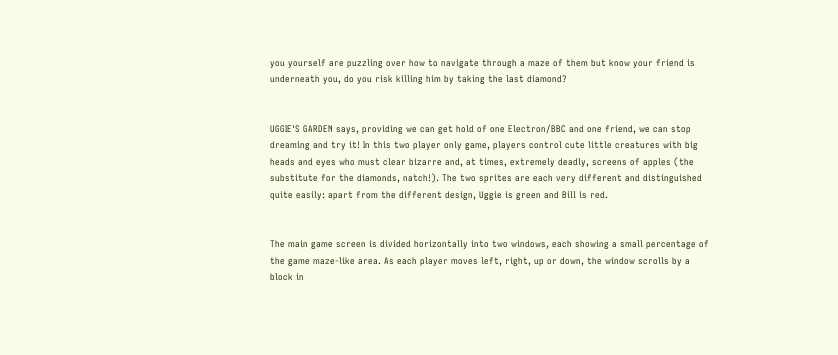you yourself are puzzling over how to navigate through a maze of them but know your friend is underneath you, do you risk killing him by taking the last diamond?


UGGIE'S GARDEN says, providing we can get hold of one Electron/BBC and one friend, we can stop dreaming and try it! In this two player only game, players control cute little creatures with big heads and eyes who must clear bizarre and, at times, extremely deadly, screens of apples (the substitute for the diamonds, natch!). The two sprites are each very different and distinguished quite easily: apart from the different design, Uggie is green and Bill is red.


The main game screen is divided horizontally into two windows, each showing a small percentage of the game maze-like area. As each player moves left, right, up or down, the window scrolls by a block in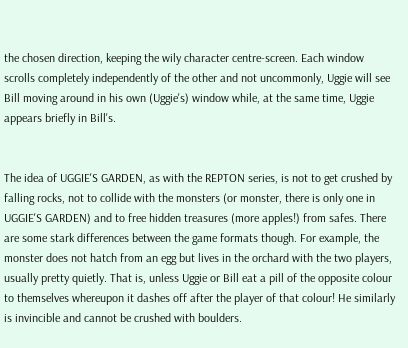the chosen direction, keeping the wily character centre-screen. Each window scrolls completely independently of the other and not uncommonly, Uggie will see Bill moving around in his own (Uggie's) window while, at the same time, Uggie appears briefly in Bill's.


The idea of UGGIE'S GARDEN, as with the REPTON series, is not to get crushed by falling rocks, not to collide with the monsters (or monster, there is only one in UGGIE'S GARDEN) and to free hidden treasures (more apples!) from safes. There are some stark differences between the game formats though. For example, the monster does not hatch from an egg but lives in the orchard with the two players, usually pretty quietly. That is, unless Uggie or Bill eat a pill of the opposite colour to themselves whereupon it dashes off after the player of that colour! He similarly is invincible and cannot be crushed with boulders.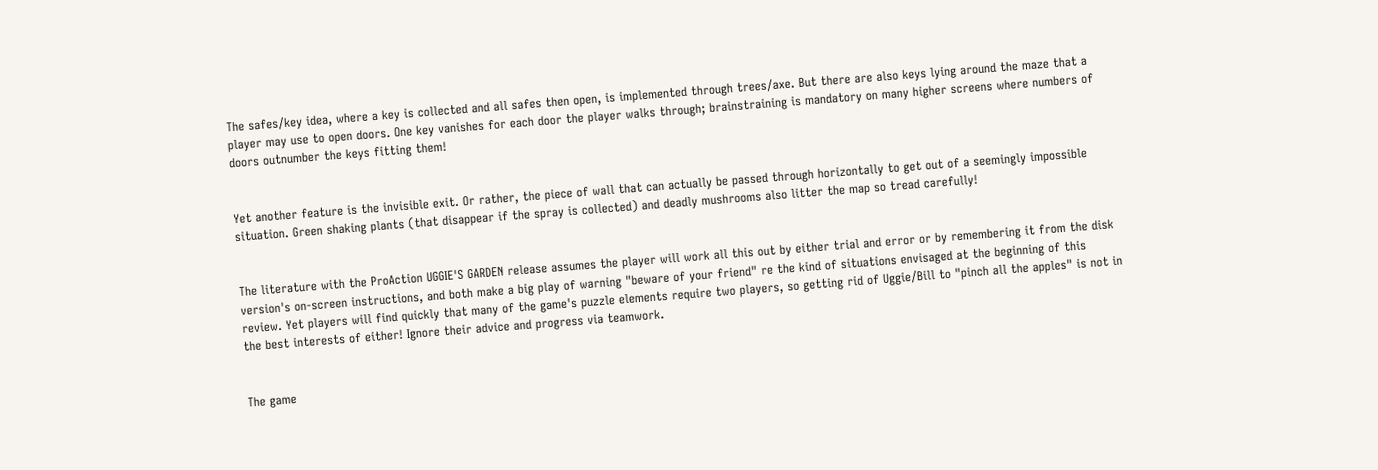The safes/key idea, where a key is collected and all safes then open, is implemented through trees/axe. But there are also keys lying around the maze that a player may use to open doors. One key vanishes for each door the player walks through; brainstraining is mandatory on many higher screens where numbers of doors outnumber the keys fitting them!


Yet another feature is the invisible exit. Or rather, the piece of wall that can actually be passed through horizontally to get out of a seemingly impossible situation. Green shaking plants (that disappear if the spray is collected) and deadly mushrooms also litter the map so tread carefully!


The literature with the ProAction UGGIE'S GARDEN release assumes the player will work all this out by either trial and error or by remembering it from the disk version's on-screen instructions, and both make a big play of warning "beware of your friend" re the kind of situations envisaged at the beginning of this review. Yet players will find quickly that many of the game's puzzle elements require two players, so getting rid of Uggie/Bill to "pinch all the apples" is not in the best interests of either! Ignore their advice and progress via teamwork.


The game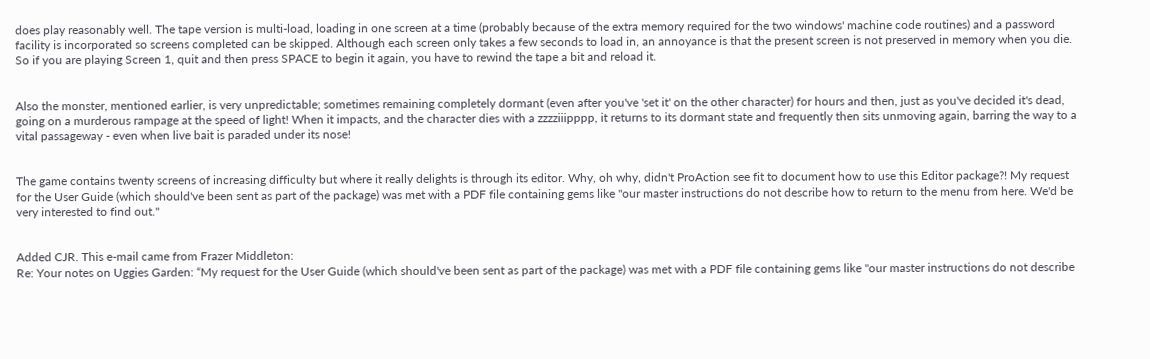does play reasonably well. The tape version is multi-load, loading in one screen at a time (probably because of the extra memory required for the two windows' machine code routines) and a password facility is incorporated so screens completed can be skipped. Although each screen only takes a few seconds to load in, an annoyance is that the present screen is not preserved in memory when you die. So if you are playing Screen 1, quit and then press SPACE to begin it again, you have to rewind the tape a bit and reload it.


Also the monster, mentioned earlier, is very unpredictable; sometimes remaining completely dormant (even after you've 'set it' on the other character) for hours and then, just as you've decided it's dead, going on a murderous rampage at the speed of light! When it impacts, and the character dies with a zzzziiipppp, it returns to its dormant state and frequently then sits unmoving again, barring the way to a vital passageway - even when live bait is paraded under its nose!


The game contains twenty screens of increasing difficulty but where it really delights is through its editor. Why, oh why, didn't ProAction see fit to document how to use this Editor package?! My request for the User Guide (which should've been sent as part of the package) was met with a PDF file containing gems like "our master instructions do not describe how to return to the menu from here. We'd be very interested to find out."


Added CJR. This e-mail came from Frazer Middleton:
Re: Your notes on Uggies Garden: “My request for the User Guide (which should've been sent as part of the package) was met with a PDF file containing gems like "our master instructions do not describe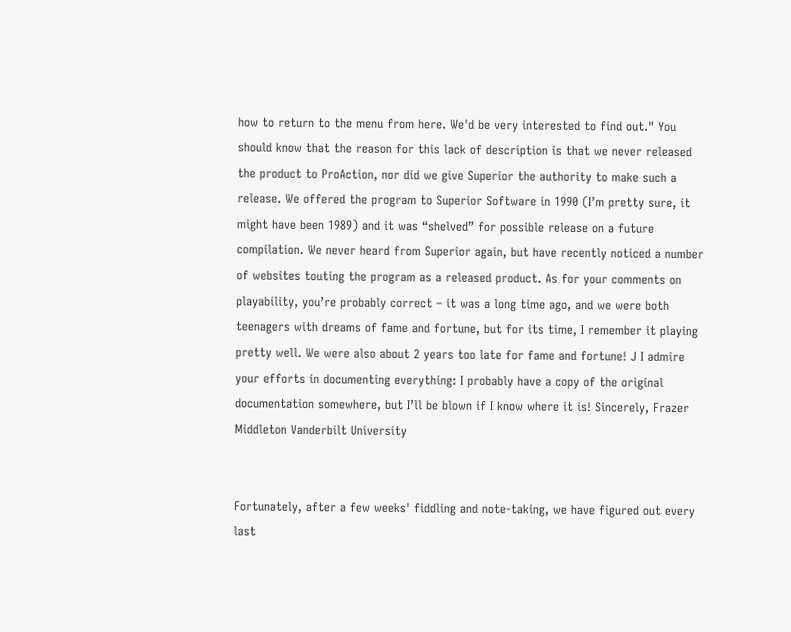how to return to the menu from here. We'd be very interested to find out." You should know that the reason for this lack of description is that we never released the product to ProAction, nor did we give Superior the authority to make such a release. We offered the program to Superior Software in 1990 (I’m pretty sure, it might have been 1989) and it was “shelved” for possible release on a future compilation. We never heard from Superior again, but have recently noticed a number of websites touting the program as a released product. As for your comments on playability, you’re probably correct – it was a long time ago, and we were both teenagers with dreams of fame and fortune, but for its time, I remember it playing pretty well. We were also about 2 years too late for fame and fortune! J I admire your efforts in documenting everything: I probably have a copy of the original documentation somewhere, but I’ll be blown if I know where it is! Sincerely, Frazer Middleton Vanderbilt University


Fortunately, after a few weeks' fiddling and note-taking, we have figured out every last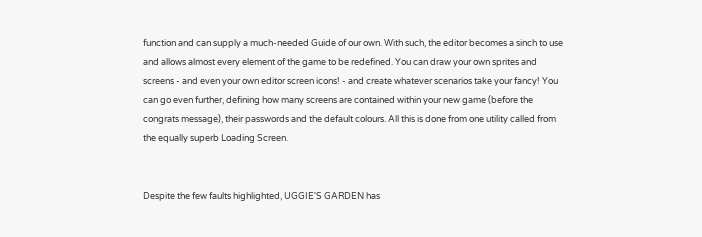function and can supply a much-needed Guide of our own. With such, the editor becomes a sinch to use and allows almost every element of the game to be redefined. You can draw your own sprites and screens - and even your own editor screen icons! - and create whatever scenarios take your fancy! You can go even further, defining how many screens are contained within your new game (before the congrats message), their passwords and the default colours. All this is done from one utility called from the equally superb Loading Screen.


Despite the few faults highlighted, UGGIE'S GARDEN has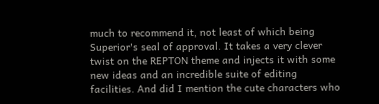much to recommend it, not least of which being Superior's seal of approval. It takes a very clever twist on the REPTON theme and injects it with some new ideas and an incredible suite of editing facilities. And did I mention the cute characters who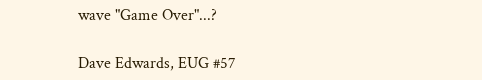wave "Game Over"...?

Dave Edwards, EUG #57